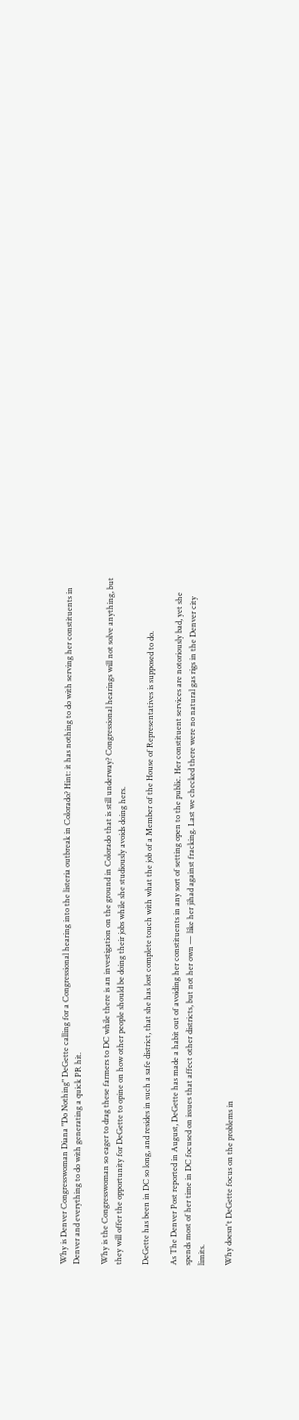Why is Denver Congresswoman Diana "Do Nothing" DeGette calling for a Congressional hearing into the listeria outbreak in Colorado? Hint: it has nothing to do with serving her constituents in Denver and everything to do with generating a quick PR hit.

Why is the Congresswoman so eager to drag these farmers to DC while there is an investigation on the ground in Colorado that is still underway? Congressional hearings will not solve anything, but they will offer the opportunity for DeGette to opine on how other people should be doing their jobs while she studiously avoids doing hers.

DeGette has been in DC so long, and resides in such a safe district, that she has lost complete touch with what the job of a Member of the House of Representatives is supposed to do.

As The Denver Post reported in August, DeGette has made a habit out of avoiding her constituents in any sort of setting open to the public. Her constituent services are notoriously bad, yet she spends most of her time in DC focused on issues that affect other districts, but not her own — like her jihad against fracking. Last we checked there were no natural gas rigs in the Denver city limits.

Why doesn't DeGette focus on the problems in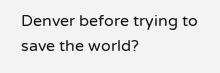Denver before trying to save the world?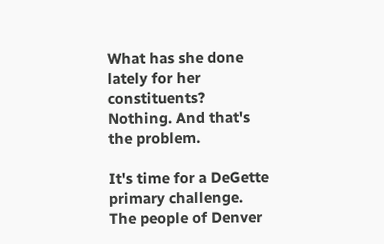What has she done lately for her constituents? Nothing. And that's the problem.

It's time for a DeGette primary challenge. The people of Denver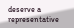deserve a representative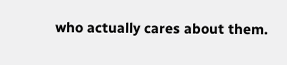who actually cares about them.